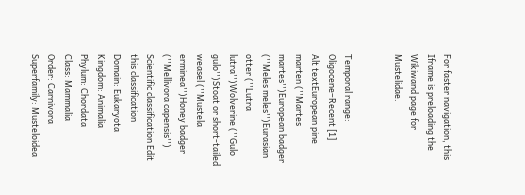For faster navigation, this Iframe is preloading the Wikiwand page for Mustelidae.


Temporal range: Oligocene–Recent [1]
Alt textEuropean pine marten (''Martes martes'')European badger (''Meles meles'')Eurasian otter (''Lutra lutra'')Wolverine (''Gulo gulo'')Stoat or short-tailed weasel (''Mustela erminea'')Honey badger (''Mellivora capensis'')
Scientific classification Edit this classification
Domain: Eukaryota
Kingdom: Animalia
Phylum: Chordata
Class: Mammalia
Order: Carnivora
Superfamily: Musteloidea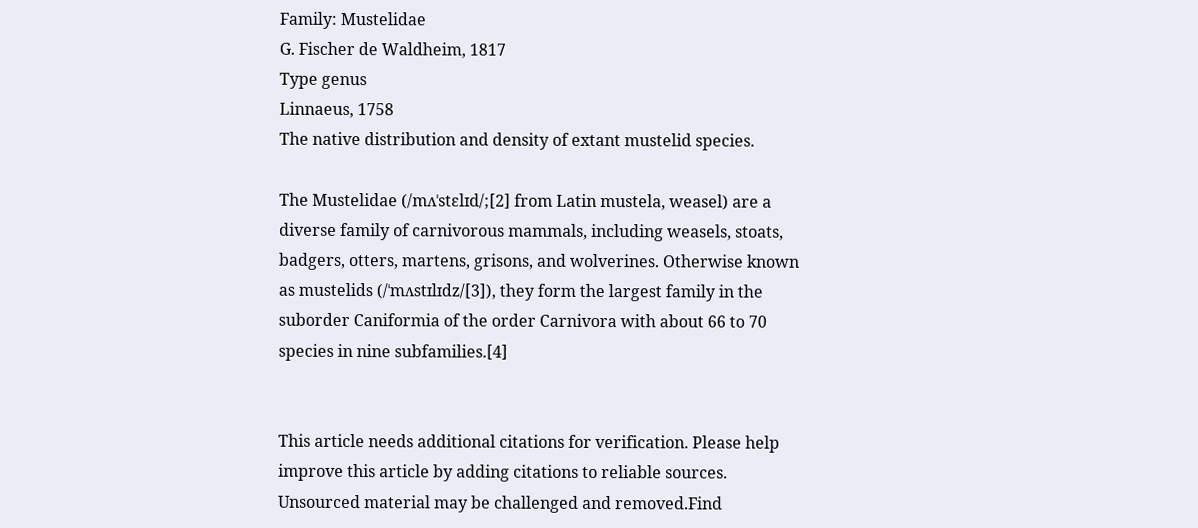Family: Mustelidae
G. Fischer de Waldheim, 1817
Type genus
Linnaeus, 1758
The native distribution and density of extant mustelid species.

The Mustelidae (/mʌˈstɛlɪd/;[2] from Latin mustela, weasel) are a diverse family of carnivorous mammals, including weasels, stoats, badgers, otters, martens, grisons, and wolverines. Otherwise known as mustelids (/ˈmʌstɪlɪdz/[3]), they form the largest family in the suborder Caniformia of the order Carnivora with about 66 to 70 species in nine subfamilies.[4]


This article needs additional citations for verification. Please help improve this article by adding citations to reliable sources. Unsourced material may be challenged and removed.Find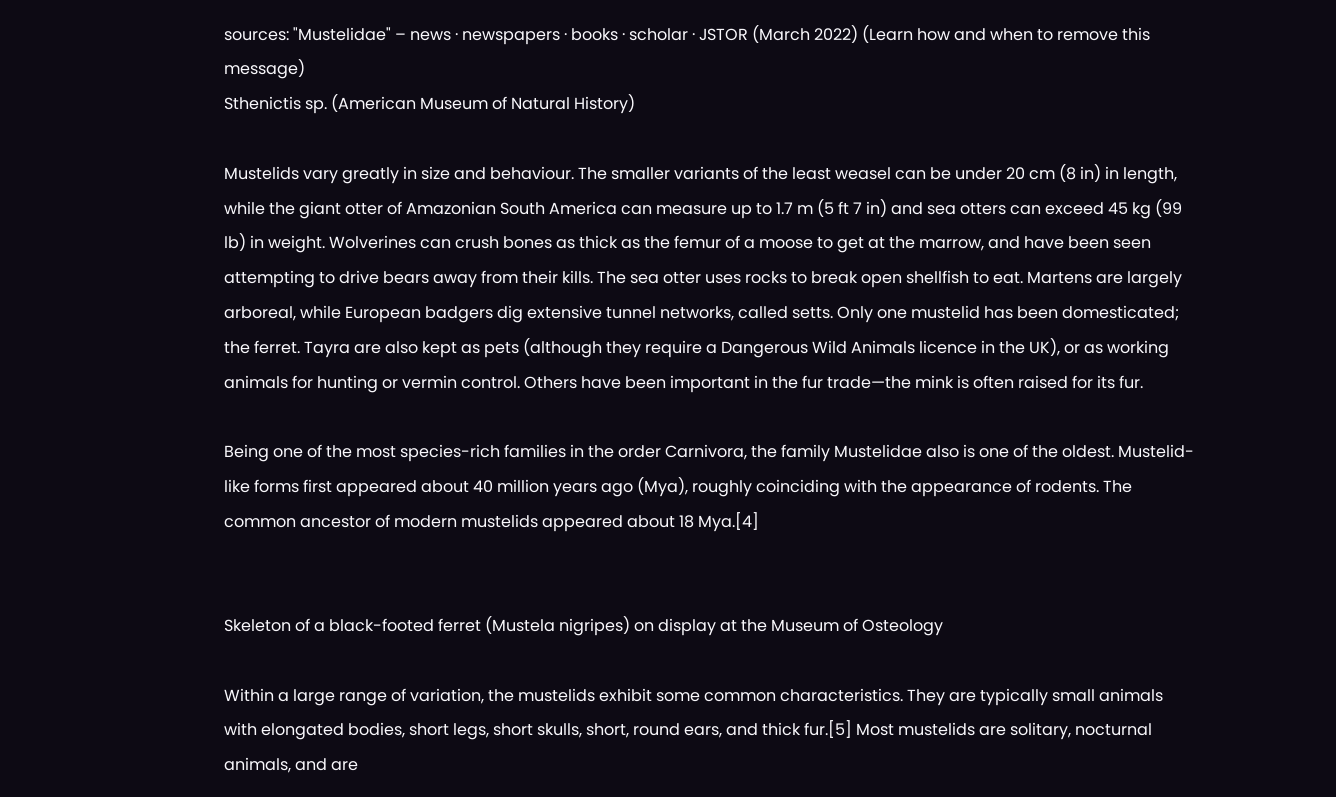sources: "Mustelidae" – news · newspapers · books · scholar · JSTOR (March 2022) (Learn how and when to remove this message)
Sthenictis sp. (American Museum of Natural History)

Mustelids vary greatly in size and behaviour. The smaller variants of the least weasel can be under 20 cm (8 in) in length, while the giant otter of Amazonian South America can measure up to 1.7 m (5 ft 7 in) and sea otters can exceed 45 kg (99 lb) in weight. Wolverines can crush bones as thick as the femur of a moose to get at the marrow, and have been seen attempting to drive bears away from their kills. The sea otter uses rocks to break open shellfish to eat. Martens are largely arboreal, while European badgers dig extensive tunnel networks, called setts. Only one mustelid has been domesticated; the ferret. Tayra are also kept as pets (although they require a Dangerous Wild Animals licence in the UK), or as working animals for hunting or vermin control. Others have been important in the fur trade—the mink is often raised for its fur.

Being one of the most species-rich families in the order Carnivora, the family Mustelidae also is one of the oldest. Mustelid-like forms first appeared about 40 million years ago (Mya), roughly coinciding with the appearance of rodents. The common ancestor of modern mustelids appeared about 18 Mya.[4]


Skeleton of a black-footed ferret (Mustela nigripes) on display at the Museum of Osteology

Within a large range of variation, the mustelids exhibit some common characteristics. They are typically small animals with elongated bodies, short legs, short skulls, short, round ears, and thick fur.[5] Most mustelids are solitary, nocturnal animals, and are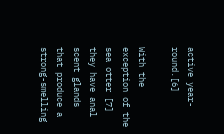active year-round.[6]

With the exception of the sea otter [7] they have anal scent glands that produce a strong-smelling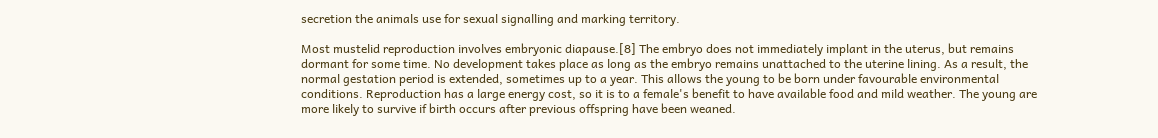secretion the animals use for sexual signalling and marking territory.

Most mustelid reproduction involves embryonic diapause.[8] The embryo does not immediately implant in the uterus, but remains dormant for some time. No development takes place as long as the embryo remains unattached to the uterine lining. As a result, the normal gestation period is extended, sometimes up to a year. This allows the young to be born under favourable environmental conditions. Reproduction has a large energy cost, so it is to a female's benefit to have available food and mild weather. The young are more likely to survive if birth occurs after previous offspring have been weaned.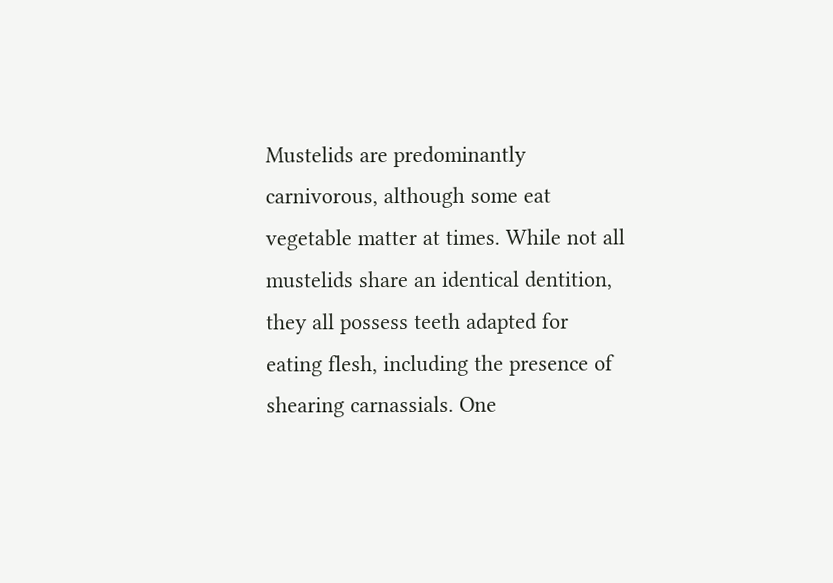Mustelids are predominantly carnivorous, although some eat vegetable matter at times. While not all mustelids share an identical dentition, they all possess teeth adapted for eating flesh, including the presence of shearing carnassials. One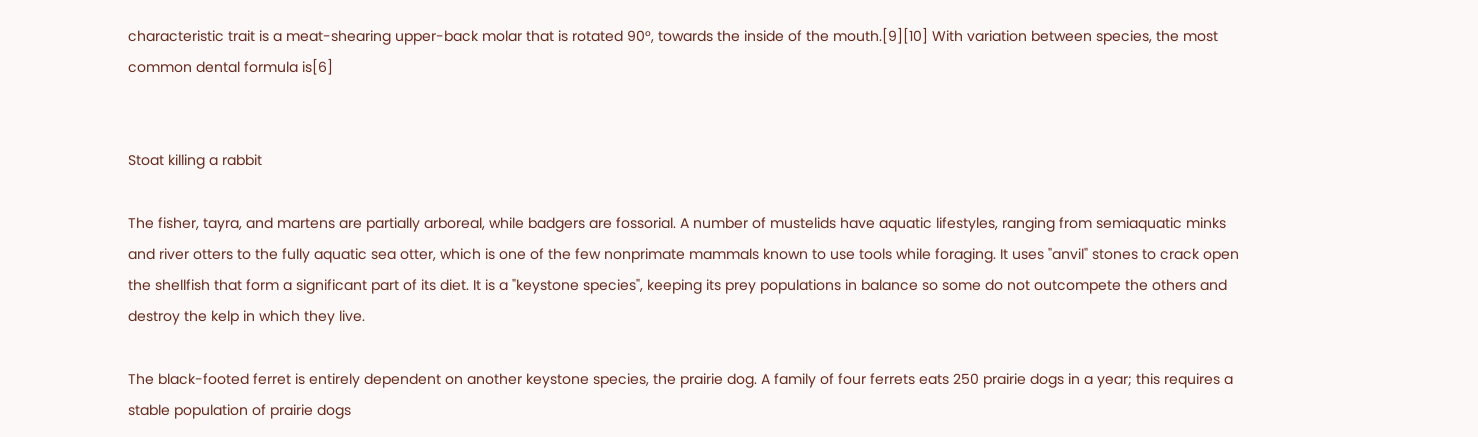characteristic trait is a meat-shearing upper-back molar that is rotated 90°, towards the inside of the mouth.[9][10] With variation between species, the most common dental formula is[6]


Stoat killing a rabbit

The fisher, tayra, and martens are partially arboreal, while badgers are fossorial. A number of mustelids have aquatic lifestyles, ranging from semiaquatic minks and river otters to the fully aquatic sea otter, which is one of the few nonprimate mammals known to use tools while foraging. It uses "anvil" stones to crack open the shellfish that form a significant part of its diet. It is a "keystone species", keeping its prey populations in balance so some do not outcompete the others and destroy the kelp in which they live.

The black-footed ferret is entirely dependent on another keystone species, the prairie dog. A family of four ferrets eats 250 prairie dogs in a year; this requires a stable population of prairie dogs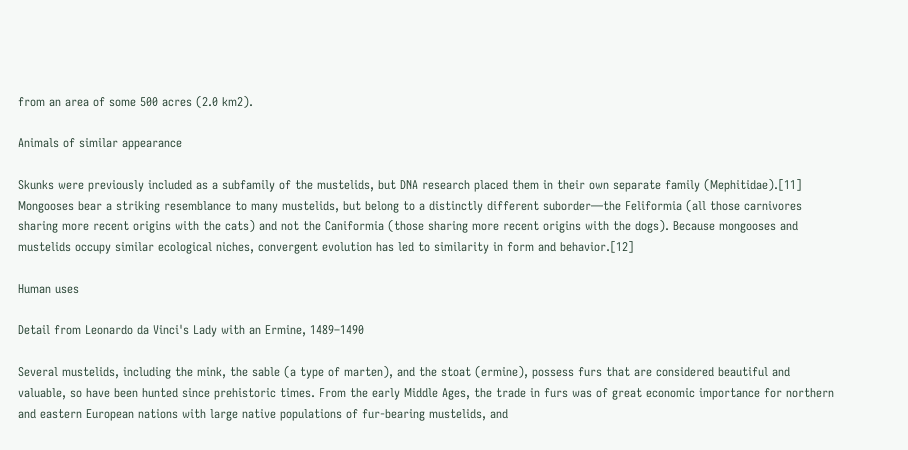from an area of some 500 acres (2.0 km2).

Animals of similar appearance

Skunks were previously included as a subfamily of the mustelids, but DNA research placed them in their own separate family (Mephitidae).[11] Mongooses bear a striking resemblance to many mustelids, but belong to a distinctly different suborder—the Feliformia (all those carnivores sharing more recent origins with the cats) and not the Caniformia (those sharing more recent origins with the dogs). Because mongooses and mustelids occupy similar ecological niches, convergent evolution has led to similarity in form and behavior.[12]

Human uses

Detail from Leonardo da Vinci's Lady with an Ermine, 1489–1490

Several mustelids, including the mink, the sable (a type of marten), and the stoat (ermine), possess furs that are considered beautiful and valuable, so have been hunted since prehistoric times. From the early Middle Ages, the trade in furs was of great economic importance for northern and eastern European nations with large native populations of fur-bearing mustelids, and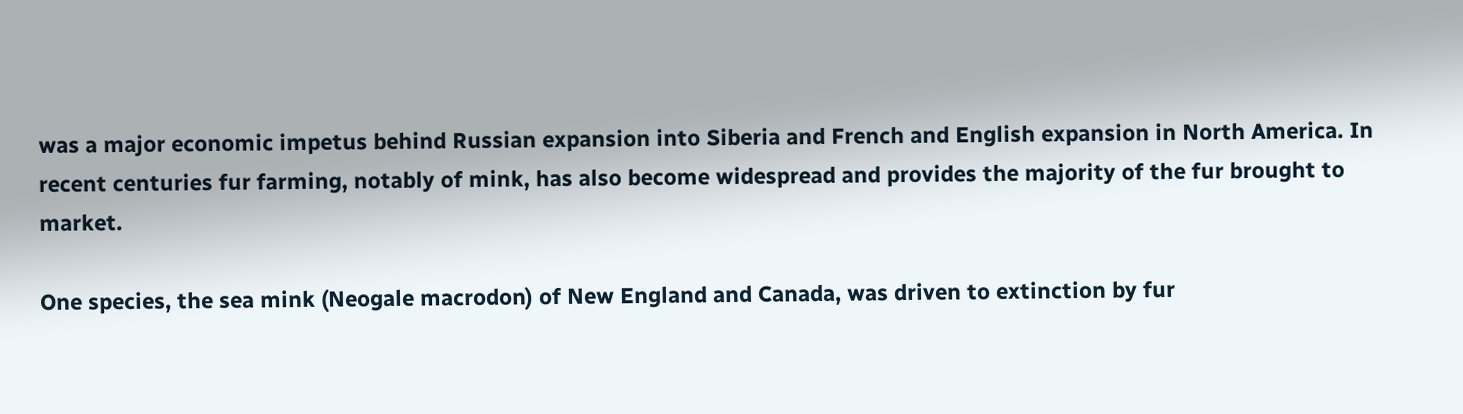was a major economic impetus behind Russian expansion into Siberia and French and English expansion in North America. In recent centuries fur farming, notably of mink, has also become widespread and provides the majority of the fur brought to market.

One species, the sea mink (Neogale macrodon) of New England and Canada, was driven to extinction by fur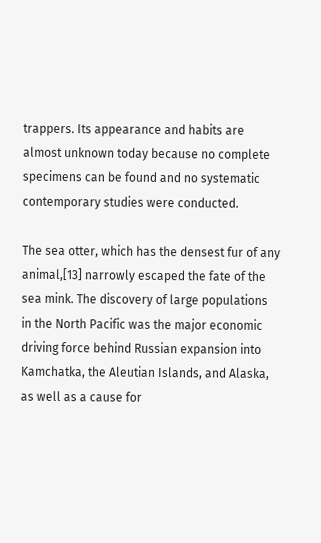trappers. Its appearance and habits are almost unknown today because no complete specimens can be found and no systematic contemporary studies were conducted.

The sea otter, which has the densest fur of any animal,[13] narrowly escaped the fate of the sea mink. The discovery of large populations in the North Pacific was the major economic driving force behind Russian expansion into Kamchatka, the Aleutian Islands, and Alaska, as well as a cause for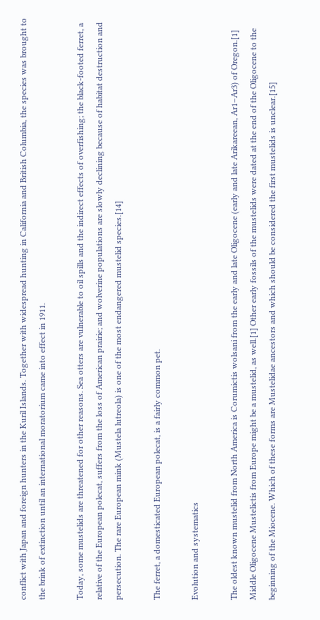conflict with Japan and foreign hunters in the Kuril Islands. Together with widespread hunting in California and British Columbia, the species was brought to the brink of extinction until an international moratorium came into effect in 1911.

Today, some mustelids are threatened for other reasons. Sea otters are vulnerable to oil spills and the indirect effects of overfishing; the black-footed ferret, a relative of the European polecat, suffers from the loss of American prairie; and wolverine populations are slowly declining because of habitat destruction and persecution. The rare European mink (Mustela lutreola) is one of the most endangered mustelid species.[14]

The ferret, a domesticated European polecat, is a fairly common pet.

Evolution and systematics

The oldest known mustelid from North America is Corumictis wolsani from the early and late Oligocene (early and late Arikareean, Ar1–Ar3) of Oregon.[1] Middle Oligocene Mustelictis from Europe might be a mustelid, as well.[1] Other early fossils of the mustelids were dated at the end of the Oligocene to the beginning of the Miocene. Which of these forms are Mustelidae ancestors and which should be considered the first mustelids is unclear.[15]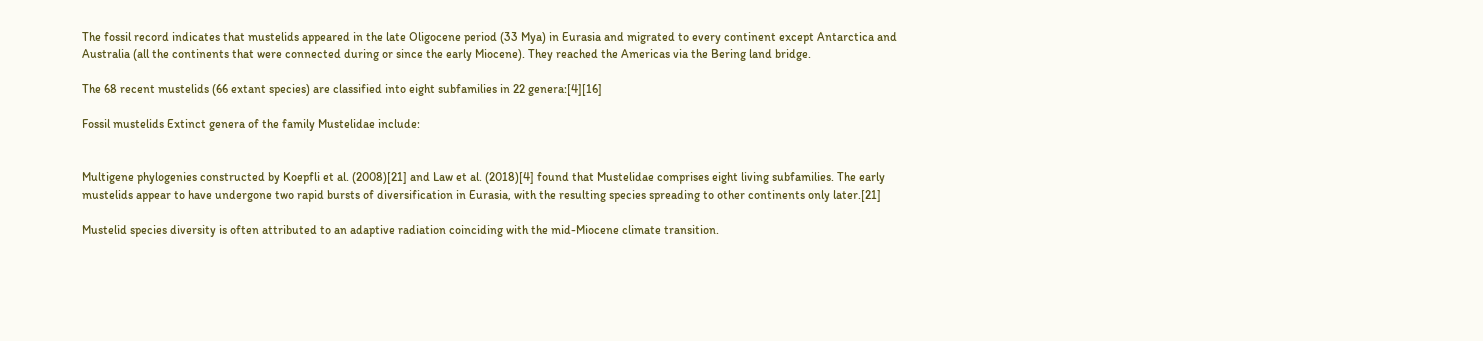The fossil record indicates that mustelids appeared in the late Oligocene period (33 Mya) in Eurasia and migrated to every continent except Antarctica and Australia (all the continents that were connected during or since the early Miocene). They reached the Americas via the Bering land bridge.

The 68 recent mustelids (66 extant species) are classified into eight subfamilies in 22 genera:[4][16]

Fossil mustelids Extinct genera of the family Mustelidae include:


Multigene phylogenies constructed by Koepfli et al. (2008)[21] and Law et al. (2018)[4] found that Mustelidae comprises eight living subfamilies. The early mustelids appear to have undergone two rapid bursts of diversification in Eurasia, with the resulting species spreading to other continents only later.[21]

Mustelid species diversity is often attributed to an adaptive radiation coinciding with the mid-Miocene climate transition.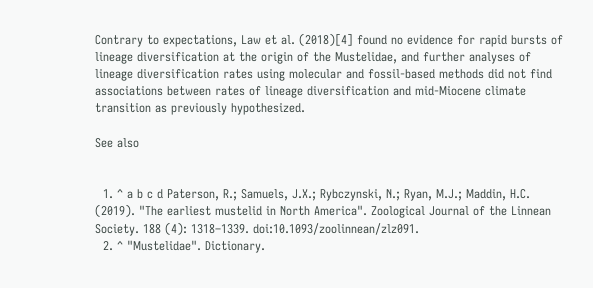Contrary to expectations, Law et al. (2018)[4] found no evidence for rapid bursts of lineage diversification at the origin of the Mustelidae, and further analyses of lineage diversification rates using molecular and fossil-based methods did not find associations between rates of lineage diversification and mid-Miocene climate transition as previously hypothesized.

See also


  1. ^ a b c d Paterson, R.; Samuels, J.X.; Rybczynski, N.; Ryan, M.J.; Maddin, H.C. (2019). "The earliest mustelid in North America". Zoological Journal of the Linnean Society. 188 (4): 1318–1339. doi:10.1093/zoolinnean/zlz091.
  2. ^ "Mustelidae". Dictionary.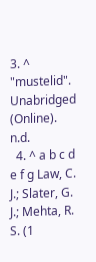3. ^ "mustelid". Unabridged (Online). n.d.
  4. ^ a b c d e f g Law, C. J.; Slater, G. J.; Mehta, R. S. (1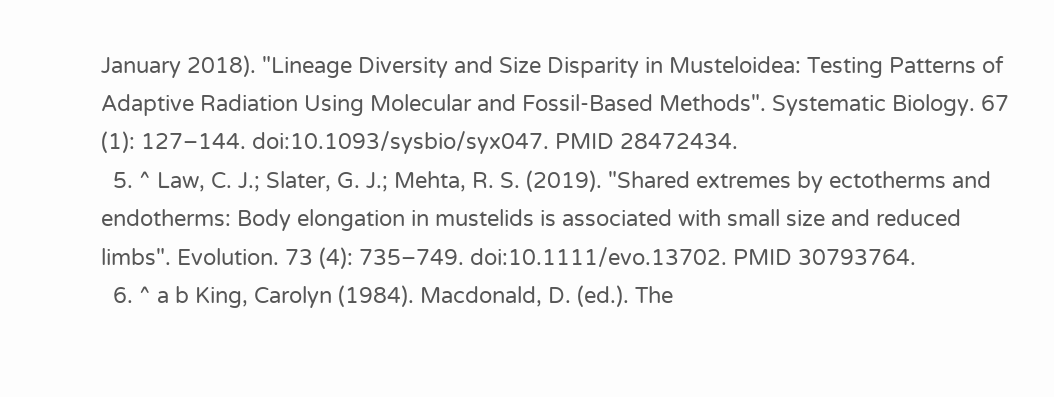January 2018). "Lineage Diversity and Size Disparity in Musteloidea: Testing Patterns of Adaptive Radiation Using Molecular and Fossil-Based Methods". Systematic Biology. 67 (1): 127–144. doi:10.1093/sysbio/syx047. PMID 28472434.
  5. ^ Law, C. J.; Slater, G. J.; Mehta, R. S. (2019). "Shared extremes by ectotherms and endotherms: Body elongation in mustelids is associated with small size and reduced limbs". Evolution. 73 (4): 735–749. doi:10.1111/evo.13702. PMID 30793764.
  6. ^ a b King, Carolyn (1984). Macdonald, D. (ed.). The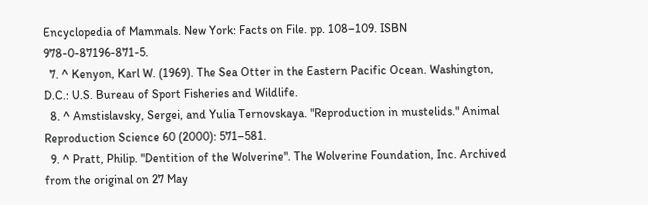Encyclopedia of Mammals. New York: Facts on File. pp. 108–109. ISBN 978-0-87196-871-5.
  7. ^ Kenyon, Karl W. (1969). The Sea Otter in the Eastern Pacific Ocean. Washington, D.C.: U.S. Bureau of Sport Fisheries and Wildlife.
  8. ^ Amstislavsky, Sergei, and Yulia Ternovskaya. "Reproduction in mustelids." Animal Reproduction Science 60 (2000): 571–581.
  9. ^ Pratt, Philip. "Dentition of the Wolverine". The Wolverine Foundation, Inc. Archived from the original on 27 May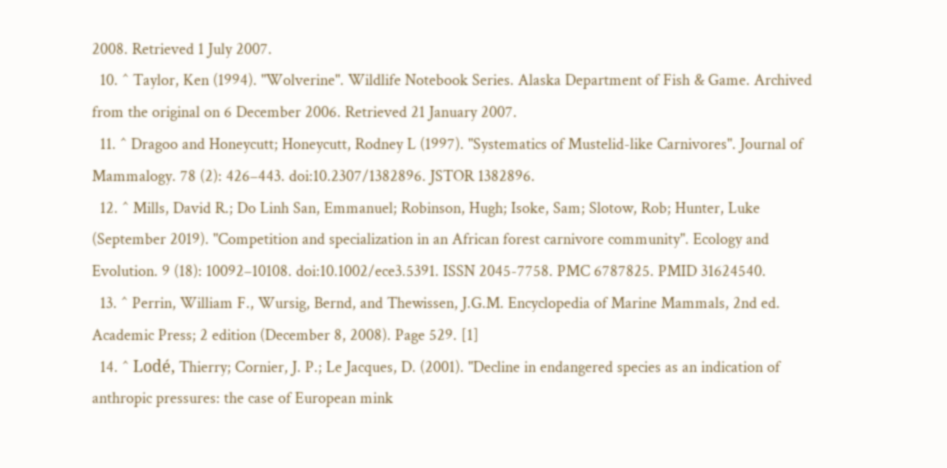2008. Retrieved 1 July 2007.
  10. ^ Taylor, Ken (1994). "Wolverine". Wildlife Notebook Series. Alaska Department of Fish & Game. Archived from the original on 6 December 2006. Retrieved 21 January 2007.
  11. ^ Dragoo and Honeycutt; Honeycutt, Rodney L (1997). "Systematics of Mustelid-like Carnivores". Journal of Mammalogy. 78 (2): 426–443. doi:10.2307/1382896. JSTOR 1382896.
  12. ^ Mills, David R.; Do Linh San, Emmanuel; Robinson, Hugh; Isoke, Sam; Slotow, Rob; Hunter, Luke (September 2019). "Competition and specialization in an African forest carnivore community". Ecology and Evolution. 9 (18): 10092–10108. doi:10.1002/ece3.5391. ISSN 2045-7758. PMC 6787825. PMID 31624540.
  13. ^ Perrin, William F., Wursig, Bernd, and Thewissen, J.G.M. Encyclopedia of Marine Mammals, 2nd ed. Academic Press; 2 edition (December 8, 2008). Page 529. [1]
  14. ^ Lodé, Thierry; Cornier, J. P.; Le Jacques, D. (2001). "Decline in endangered species as an indication of anthropic pressures: the case of European mink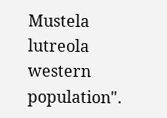Mustela lutreola western population".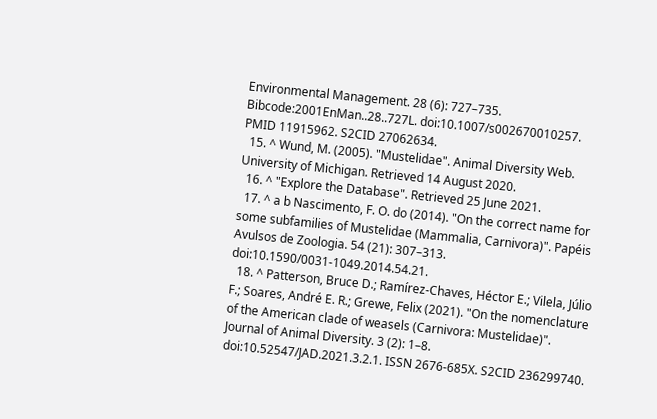Environmental Management. 28 (6): 727–735. Bibcode:2001EnMan..28..727L. doi:10.1007/s002670010257. PMID 11915962. S2CID 27062634.
  15. ^ Wund, M. (2005). "Mustelidae". Animal Diversity Web. University of Michigan. Retrieved 14 August 2020.
  16. ^ "Explore the Database". Retrieved 25 June 2021.
  17. ^ a b Nascimento, F. O. do (2014). "On the correct name for some subfamilies of Mustelidae (Mammalia, Carnivora)". Papéis Avulsos de Zoologia. 54 (21): 307–313. doi:10.1590/0031-1049.2014.54.21.
  18. ^ Patterson, Bruce D.; Ramírez-Chaves, Héctor E.; Vilela, Júlio F.; Soares, André E. R.; Grewe, Felix (2021). "On the nomenclature of the American clade of weasels (Carnivora: Mustelidae)". Journal of Animal Diversity. 3 (2): 1–8. doi:10.52547/JAD.2021.3.2.1. ISSN 2676-685X. S2CID 236299740.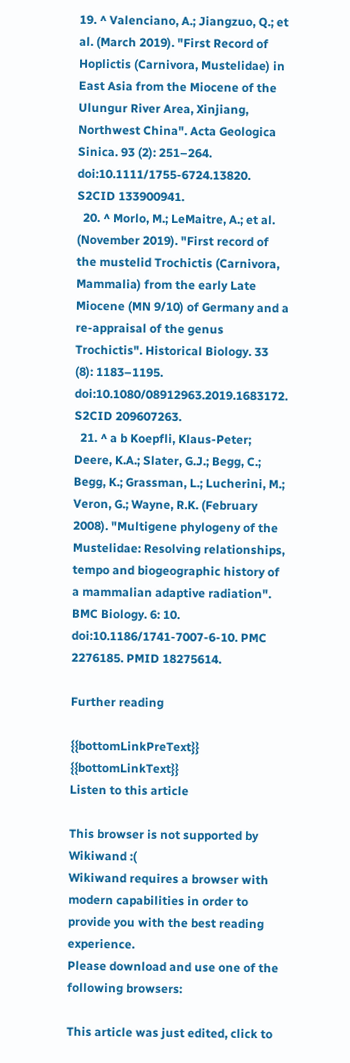19. ^ Valenciano, A.; Jiangzuo, Q.; et al. (March 2019). "First Record of Hoplictis (Carnivora, Mustelidae) in East Asia from the Miocene of the Ulungur River Area, Xinjiang, Northwest China". Acta Geologica Sinica. 93 (2): 251–264. doi:10.1111/1755-6724.13820. S2CID 133900941.
  20. ^ Morlo, M.; LeMaitre, A.; et al. (November 2019). "First record of the mustelid Trochictis (Carnivora, Mammalia) from the early Late Miocene (MN 9/10) of Germany and a re-appraisal of the genus Trochictis". Historical Biology. 33 (8): 1183–1195. doi:10.1080/08912963.2019.1683172. S2CID 209607263.
  21. ^ a b Koepfli, Klaus-Peter; Deere, K.A.; Slater, G.J.; Begg, C.; Begg, K.; Grassman, L.; Lucherini, M.; Veron, G.; Wayne, R.K. (February 2008). "Multigene phylogeny of the Mustelidae: Resolving relationships, tempo and biogeographic history of a mammalian adaptive radiation". BMC Biology. 6: 10. doi:10.1186/1741-7007-6-10. PMC 2276185. PMID 18275614.

Further reading

{{bottomLinkPreText}} {{bottomLinkText}}
Listen to this article

This browser is not supported by Wikiwand :(
Wikiwand requires a browser with modern capabilities in order to provide you with the best reading experience.
Please download and use one of the following browsers:

This article was just edited, click to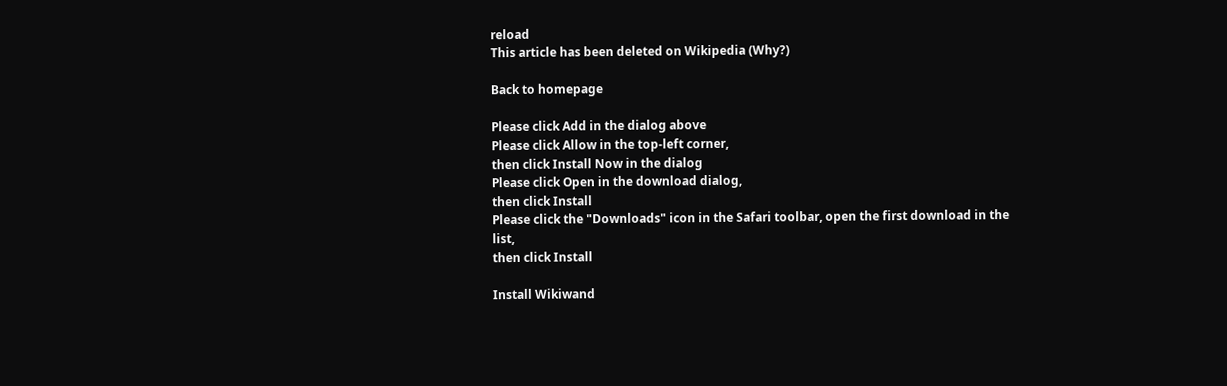reload
This article has been deleted on Wikipedia (Why?)

Back to homepage

Please click Add in the dialog above
Please click Allow in the top-left corner,
then click Install Now in the dialog
Please click Open in the download dialog,
then click Install
Please click the "Downloads" icon in the Safari toolbar, open the first download in the list,
then click Install

Install Wikiwand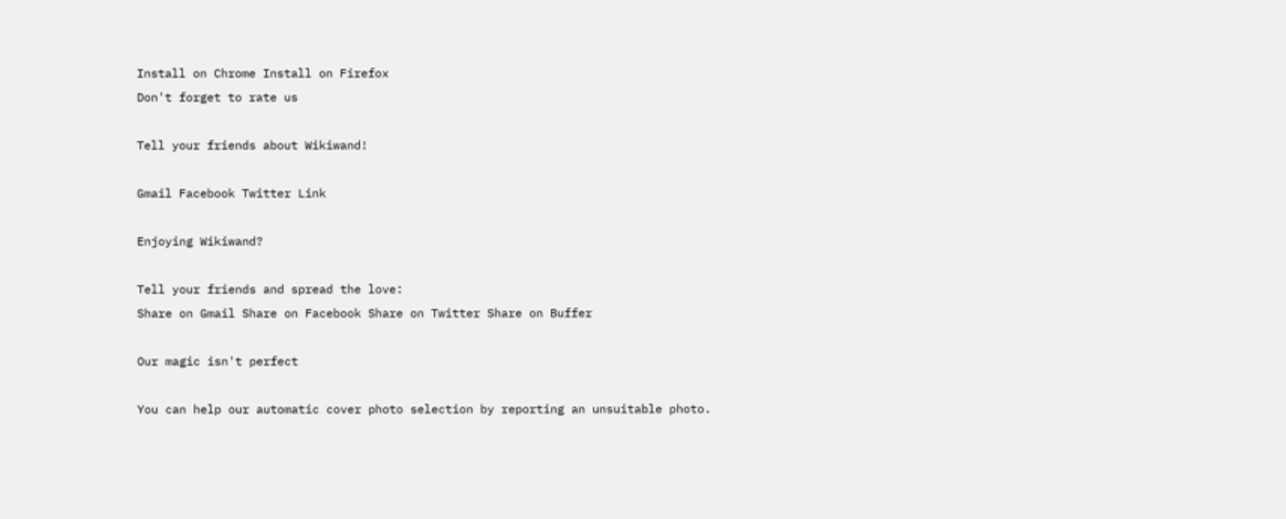Install on Chrome Install on Firefox
Don't forget to rate us

Tell your friends about Wikiwand!

Gmail Facebook Twitter Link

Enjoying Wikiwand?

Tell your friends and spread the love:
Share on Gmail Share on Facebook Share on Twitter Share on Buffer

Our magic isn't perfect

You can help our automatic cover photo selection by reporting an unsuitable photo.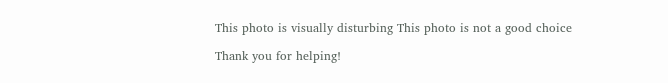This photo is visually disturbing This photo is not a good choice

Thank you for helping!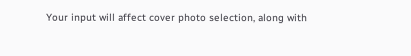Your input will affect cover photo selection, along with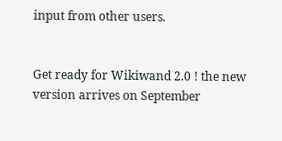input from other users.


Get ready for Wikiwand 2.0 ! the new version arrives on September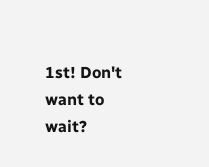1st! Don't want to wait?